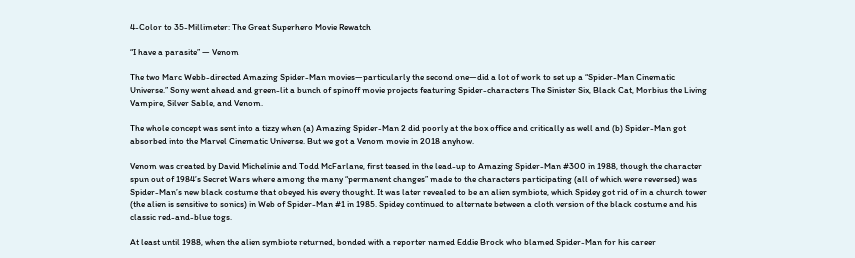4-Color to 35-Millimeter: The Great Superhero Movie Rewatch

“I have a parasite” — Venom

The two Marc Webb-directed Amazing Spider-Man movies—particularly the second one—did a lot of work to set up a “Spider-Man Cinematic Universe.” Sony went ahead and green-lit a bunch of spinoff movie projects featuring Spider-characters The Sinister Six, Black Cat, Morbius the Living Vampire, Silver Sable, and Venom.

The whole concept was sent into a tizzy when (a) Amazing Spider-Man 2 did poorly at the box office and critically as well and (b) Spider-Man got absorbed into the Marvel Cinematic Universe. But we got a Venom movie in 2018 anyhow.

Venom was created by David Michelinie and Todd McFarlane, first teased in the lead-up to Amazing Spider-Man #300 in 1988, though the character spun out of 1984’s Secret Wars where among the many “permanent changes” made to the characters participating (all of which were reversed) was Spider-Man’s new black costume that obeyed his every thought. It was later revealed to be an alien symbiote, which Spidey got rid of in a church tower (the alien is sensitive to sonics) in Web of Spider-Man #1 in 1985. Spidey continued to alternate between a cloth version of the black costume and his classic red-and-blue togs.

At least until 1988, when the alien symbiote returned, bonded with a reporter named Eddie Brock who blamed Spider-Man for his career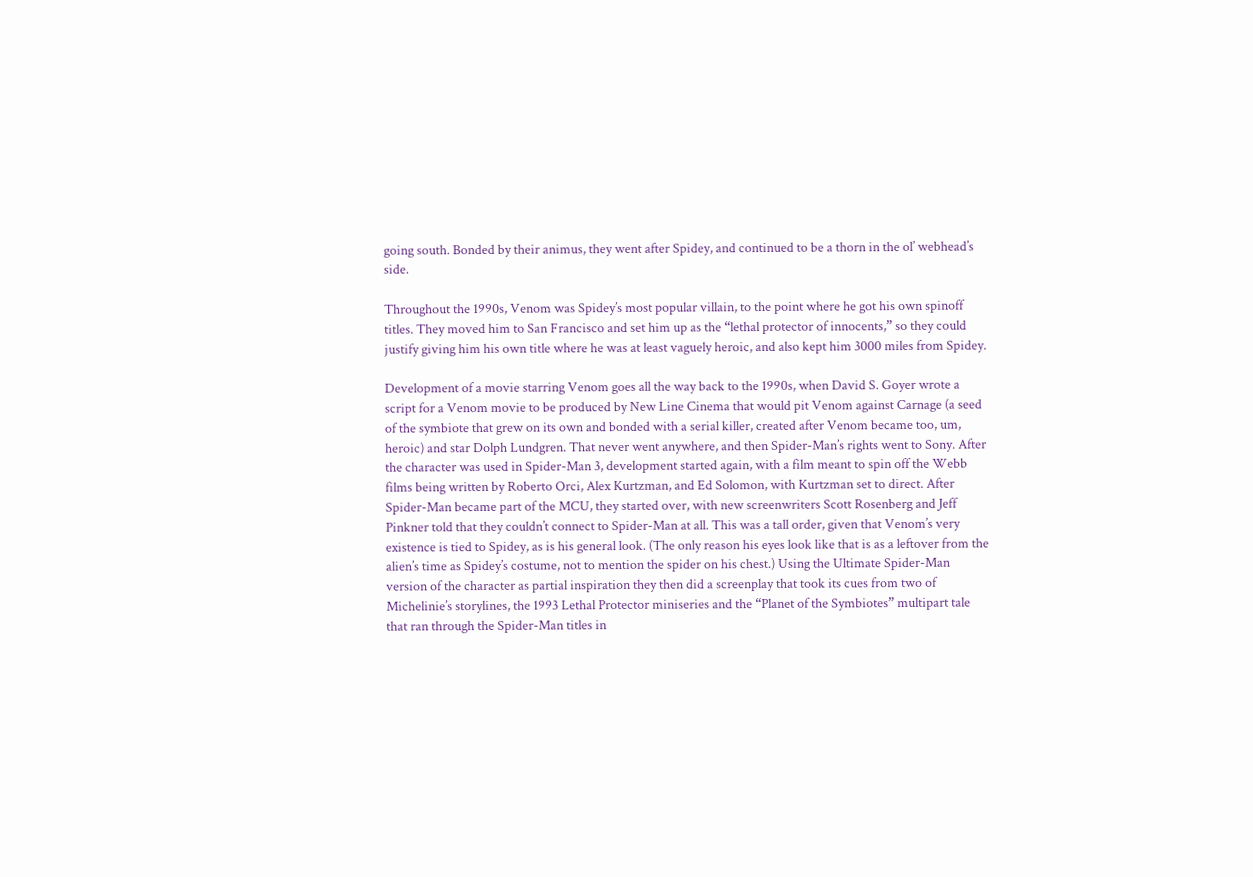going south. Bonded by their animus, they went after Spidey, and continued to be a thorn in the ol’ webhead’s side.

Throughout the 1990s, Venom was Spidey’s most popular villain, to the point where he got his own spinoff titles. They moved him to San Francisco and set him up as the “lethal protector of innocents,” so they could justify giving him his own title where he was at least vaguely heroic, and also kept him 3000 miles from Spidey.

Development of a movie starring Venom goes all the way back to the 1990s, when David S. Goyer wrote a script for a Venom movie to be produced by New Line Cinema that would pit Venom against Carnage (a seed of the symbiote that grew on its own and bonded with a serial killer, created after Venom became too, um, heroic) and star Dolph Lundgren. That never went anywhere, and then Spider-Man’s rights went to Sony. After the character was used in Spider-Man 3, development started again, with a film meant to spin off the Webb films being written by Roberto Orci, Alex Kurtzman, and Ed Solomon, with Kurtzman set to direct. After Spider-Man became part of the MCU, they started over, with new screenwriters Scott Rosenberg and Jeff Pinkner told that they couldn’t connect to Spider-Man at all. This was a tall order, given that Venom’s very existence is tied to Spidey, as is his general look. (The only reason his eyes look like that is as a leftover from the alien’s time as Spidey’s costume, not to mention the spider on his chest.) Using the Ultimate Spider-Man version of the character as partial inspiration they then did a screenplay that took its cues from two of Michelinie’s storylines, the 1993 Lethal Protector miniseries and the “Planet of the Symbiotes” multipart tale that ran through the Spider-Man titles in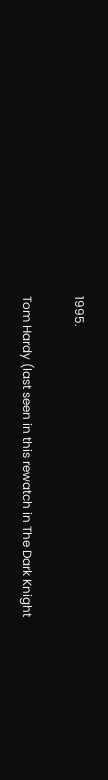1995.

Tom Hardy (last seen in this rewatch in The Dark Knight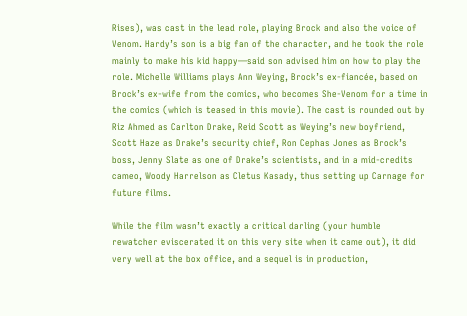Rises), was cast in the lead role, playing Brock and also the voice of Venom. Hardy’s son is a big fan of the character, and he took the role mainly to make his kid happy—said son advised him on how to play the role. Michelle Williams plays Ann Weying, Brock’s ex-fiancée, based on Brock’s ex-wife from the comics, who becomes She-Venom for a time in the comics (which is teased in this movie). The cast is rounded out by Riz Ahmed as Carlton Drake, Reid Scott as Weying’s new boyfriend, Scott Haze as Drake’s security chief, Ron Cephas Jones as Brock’s boss, Jenny Slate as one of Drake’s scientists, and in a mid-credits cameo, Woody Harrelson as Cletus Kasady, thus setting up Carnage for future films.

While the film wasn’t exactly a critical darling (your humble rewatcher eviscerated it on this very site when it came out), it did very well at the box office, and a sequel is in production,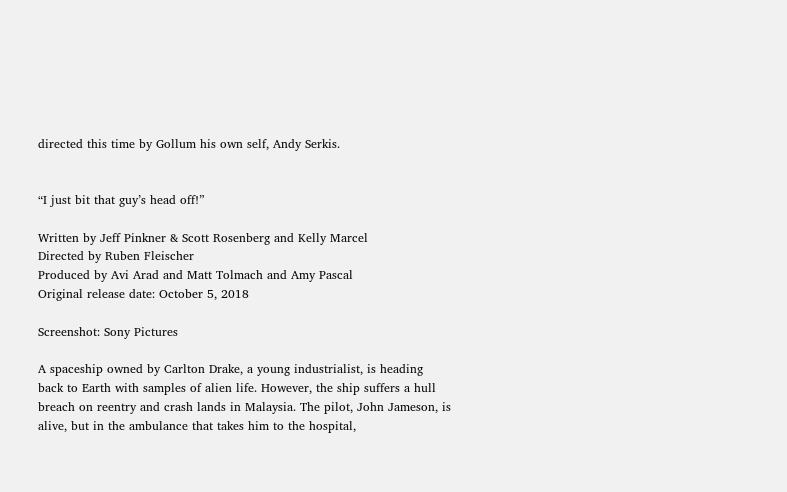directed this time by Gollum his own self, Andy Serkis.


“I just bit that guy’s head off!”

Written by Jeff Pinkner & Scott Rosenberg and Kelly Marcel
Directed by Ruben Fleischer
Produced by Avi Arad and Matt Tolmach and Amy Pascal
Original release date: October 5, 2018

Screenshot: Sony Pictures

A spaceship owned by Carlton Drake, a young industrialist, is heading back to Earth with samples of alien life. However, the ship suffers a hull breach on reentry and crash lands in Malaysia. The pilot, John Jameson, is alive, but in the ambulance that takes him to the hospital,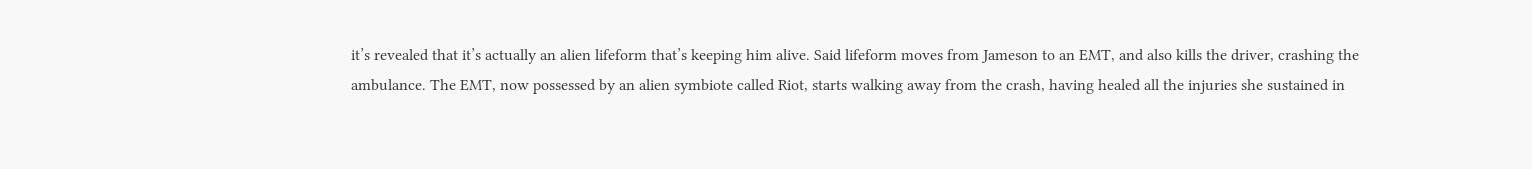it’s revealed that it’s actually an alien lifeform that’s keeping him alive. Said lifeform moves from Jameson to an EMT, and also kills the driver, crashing the ambulance. The EMT, now possessed by an alien symbiote called Riot, starts walking away from the crash, having healed all the injuries she sustained in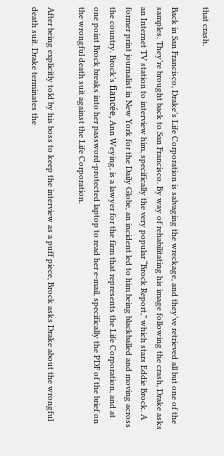that crash.

Back in San Francisco, Drake’s Life Corporation is salvaging the wreckage, and they’ve retrieved all but one of the samples. They’re brought back to San Francisco. By way of rehabilitating his image following the crash, Drake asks an Internet TV station to interview him, specifically the very popular “Brock Report,” which stars Eddie Brock. A former print journalist in New York for the Daily Globe, an incident led to him being blackballed and moving across the country. Brock’s fiancée, Ann Weying, is a lawyer for the firm that represents the Life Corporation, and at one point Brock breaks into her password-protected laptop to read her e-mail, specifically the PDF of the brief on the wrongful death suit against the Life Corporation.

After being explicitly told by his boss to keep the interview as a puff piece, Brock asks Drake about the wrongful death suit. Drake terminates the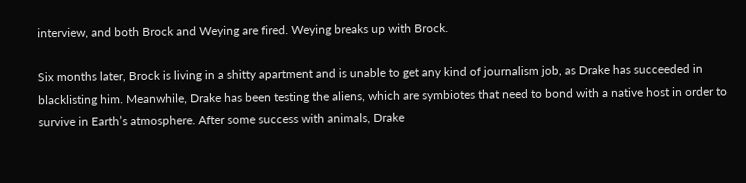interview, and both Brock and Weying are fired. Weying breaks up with Brock.

Six months later, Brock is living in a shitty apartment and is unable to get any kind of journalism job, as Drake has succeeded in blacklisting him. Meanwhile, Drake has been testing the aliens, which are symbiotes that need to bond with a native host in order to survive in Earth’s atmosphere. After some success with animals, Drake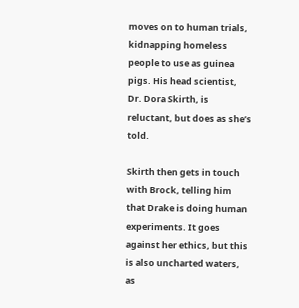moves on to human trials, kidnapping homeless people to use as guinea pigs. His head scientist, Dr. Dora Skirth, is reluctant, but does as she’s told.

Skirth then gets in touch with Brock, telling him that Drake is doing human experiments. It goes against her ethics, but this is also uncharted waters, as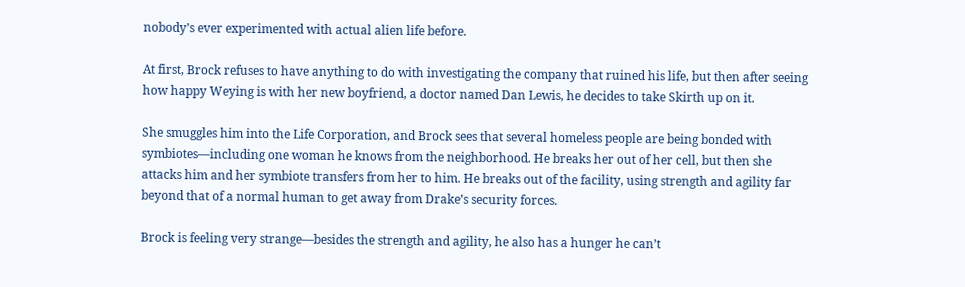nobody’s ever experimented with actual alien life before.

At first, Brock refuses to have anything to do with investigating the company that ruined his life, but then after seeing how happy Weying is with her new boyfriend, a doctor named Dan Lewis, he decides to take Skirth up on it.

She smuggles him into the Life Corporation, and Brock sees that several homeless people are being bonded with symbiotes—including one woman he knows from the neighborhood. He breaks her out of her cell, but then she attacks him and her symbiote transfers from her to him. He breaks out of the facility, using strength and agility far beyond that of a normal human to get away from Drake’s security forces.

Brock is feeling very strange—besides the strength and agility, he also has a hunger he can’t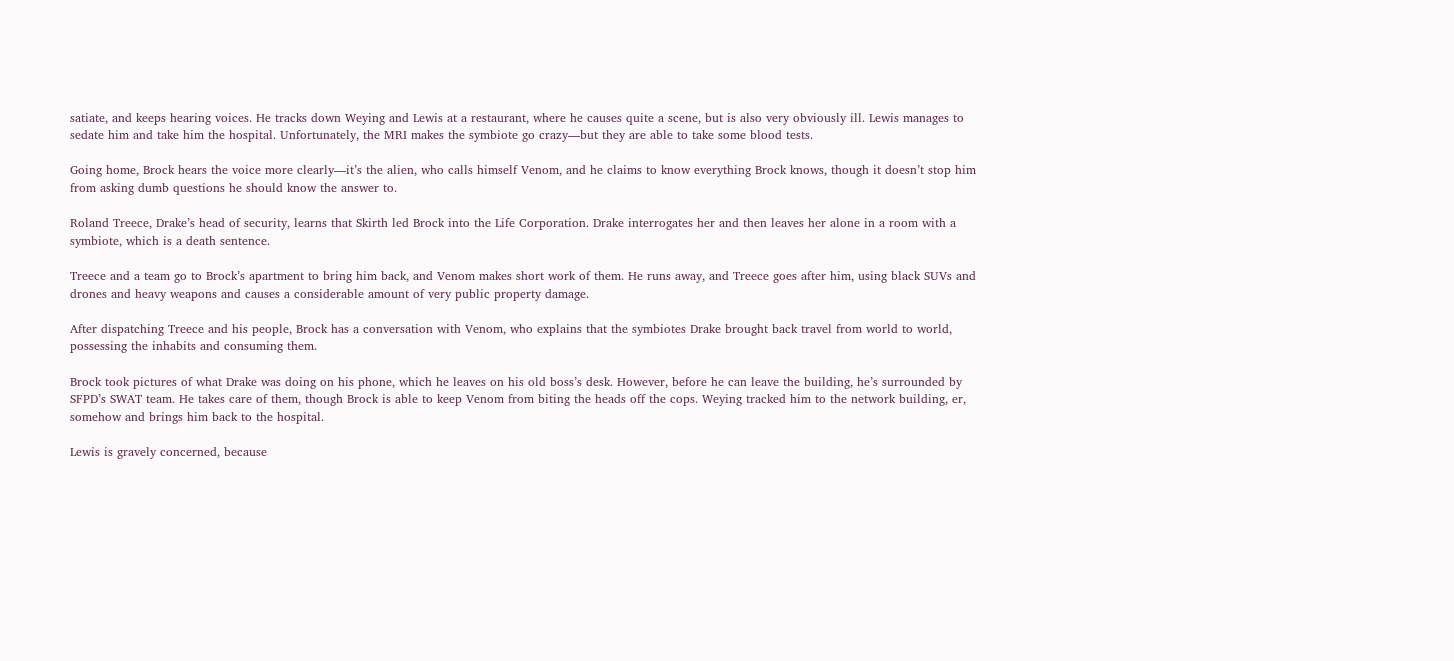satiate, and keeps hearing voices. He tracks down Weying and Lewis at a restaurant, where he causes quite a scene, but is also very obviously ill. Lewis manages to sedate him and take him the hospital. Unfortunately, the MRI makes the symbiote go crazy—but they are able to take some blood tests.

Going home, Brock hears the voice more clearly—it’s the alien, who calls himself Venom, and he claims to know everything Brock knows, though it doesn’t stop him from asking dumb questions he should know the answer to.

Roland Treece, Drake’s head of security, learns that Skirth led Brock into the Life Corporation. Drake interrogates her and then leaves her alone in a room with a symbiote, which is a death sentence.

Treece and a team go to Brock’s apartment to bring him back, and Venom makes short work of them. He runs away, and Treece goes after him, using black SUVs and drones and heavy weapons and causes a considerable amount of very public property damage.

After dispatching Treece and his people, Brock has a conversation with Venom, who explains that the symbiotes Drake brought back travel from world to world, possessing the inhabits and consuming them.

Brock took pictures of what Drake was doing on his phone, which he leaves on his old boss’s desk. However, before he can leave the building, he’s surrounded by SFPD’s SWAT team. He takes care of them, though Brock is able to keep Venom from biting the heads off the cops. Weying tracked him to the network building, er, somehow and brings him back to the hospital.

Lewis is gravely concerned, because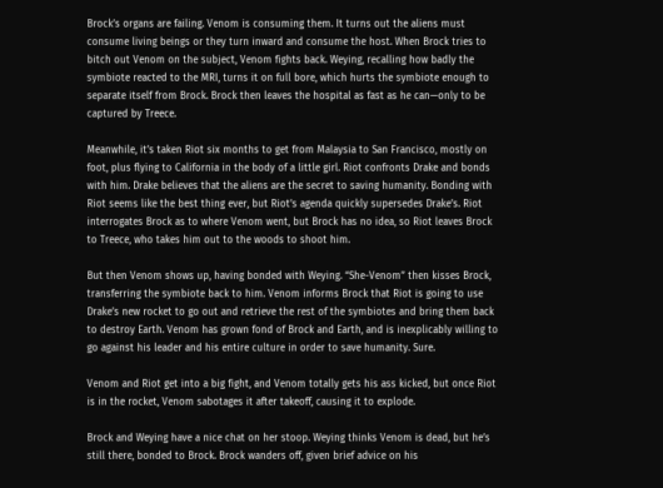Brock’s organs are failing. Venom is consuming them. It turns out the aliens must consume living beings or they turn inward and consume the host. When Brock tries to bitch out Venom on the subject, Venom fights back. Weying, recalling how badly the symbiote reacted to the MRI, turns it on full bore, which hurts the symbiote enough to separate itself from Brock. Brock then leaves the hospital as fast as he can—only to be captured by Treece.

Meanwhile, it’s taken Riot six months to get from Malaysia to San Francisco, mostly on foot, plus flying to California in the body of a little girl. Riot confronts Drake and bonds with him. Drake believes that the aliens are the secret to saving humanity. Bonding with Riot seems like the best thing ever, but Riot’s agenda quickly supersedes Drake’s. Riot interrogates Brock as to where Venom went, but Brock has no idea, so Riot leaves Brock to Treece, who takes him out to the woods to shoot him.

But then Venom shows up, having bonded with Weying. “She-Venom” then kisses Brock, transferring the symbiote back to him. Venom informs Brock that Riot is going to use Drake’s new rocket to go out and retrieve the rest of the symbiotes and bring them back to destroy Earth. Venom has grown fond of Brock and Earth, and is inexplicably willing to go against his leader and his entire culture in order to save humanity. Sure.

Venom and Riot get into a big fight, and Venom totally gets his ass kicked, but once Riot is in the rocket, Venom sabotages it after takeoff, causing it to explode.

Brock and Weying have a nice chat on her stoop. Weying thinks Venom is dead, but he’s still there, bonded to Brock. Brock wanders off, given brief advice on his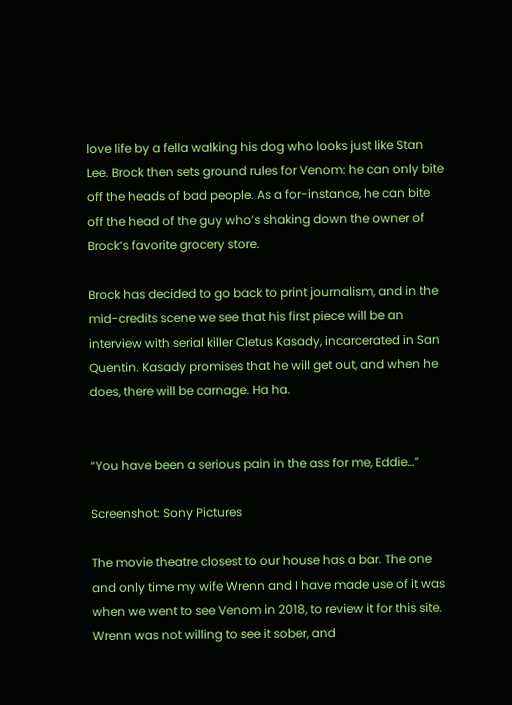love life by a fella walking his dog who looks just like Stan Lee. Brock then sets ground rules for Venom: he can only bite off the heads of bad people. As a for-instance, he can bite off the head of the guy who’s shaking down the owner of Brock’s favorite grocery store.

Brock has decided to go back to print journalism, and in the mid-credits scene we see that his first piece will be an interview with serial killer Cletus Kasady, incarcerated in San Quentin. Kasady promises that he will get out, and when he does, there will be carnage. Ha ha.


“You have been a serious pain in the ass for me, Eddie…”

Screenshot: Sony Pictures

The movie theatre closest to our house has a bar. The one and only time my wife Wrenn and I have made use of it was when we went to see Venom in 2018, to review it for this site. Wrenn was not willing to see it sober, and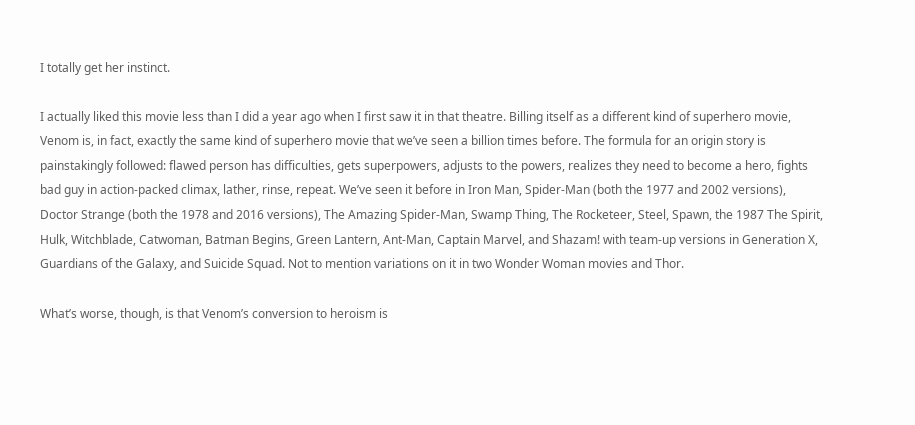I totally get her instinct.

I actually liked this movie less than I did a year ago when I first saw it in that theatre. Billing itself as a different kind of superhero movie, Venom is, in fact, exactly the same kind of superhero movie that we’ve seen a billion times before. The formula for an origin story is painstakingly followed: flawed person has difficulties, gets superpowers, adjusts to the powers, realizes they need to become a hero, fights bad guy in action-packed climax, lather, rinse, repeat. We’ve seen it before in Iron Man, Spider-Man (both the 1977 and 2002 versions), Doctor Strange (both the 1978 and 2016 versions), The Amazing Spider-Man, Swamp Thing, The Rocketeer, Steel, Spawn, the 1987 The Spirit, Hulk, Witchblade, Catwoman, Batman Begins, Green Lantern, Ant-Man, Captain Marvel, and Shazam! with team-up versions in Generation X, Guardians of the Galaxy, and Suicide Squad. Not to mention variations on it in two Wonder Woman movies and Thor.

What’s worse, though, is that Venom’s conversion to heroism is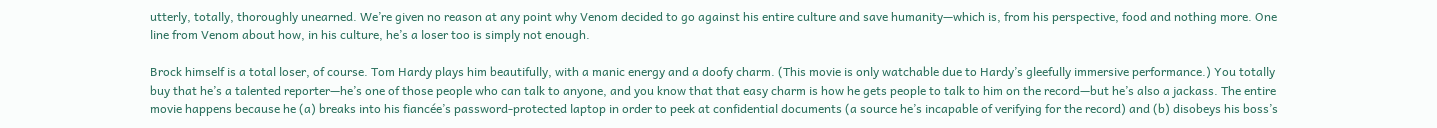utterly, totally, thoroughly unearned. We’re given no reason at any point why Venom decided to go against his entire culture and save humanity—which is, from his perspective, food and nothing more. One line from Venom about how, in his culture, he’s a loser too is simply not enough.

Brock himself is a total loser, of course. Tom Hardy plays him beautifully, with a manic energy and a doofy charm. (This movie is only watchable due to Hardy’s gleefully immersive performance.) You totally buy that he’s a talented reporter—he’s one of those people who can talk to anyone, and you know that that easy charm is how he gets people to talk to him on the record—but he’s also a jackass. The entire movie happens because he (a) breaks into his fiancée’s password-protected laptop in order to peek at confidential documents (a source he’s incapable of verifying for the record) and (b) disobeys his boss’s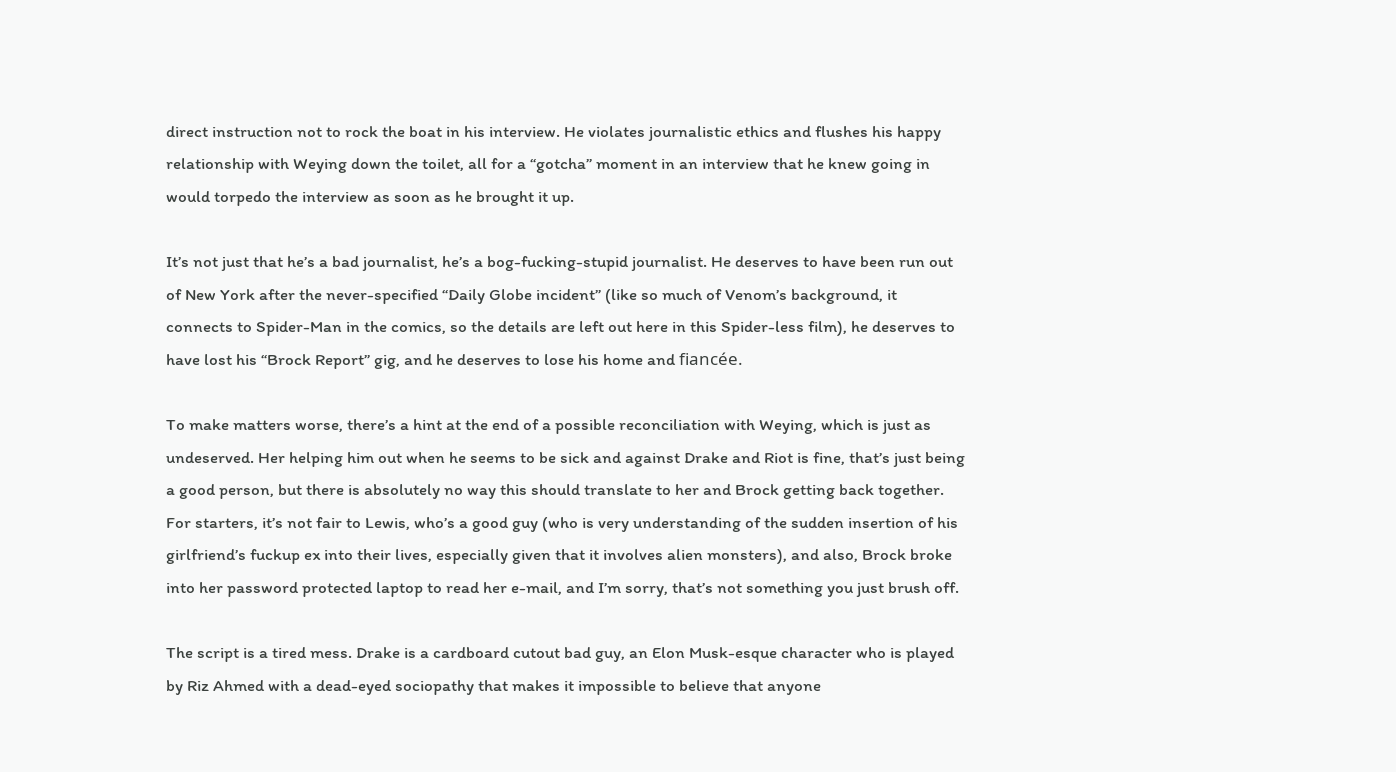direct instruction not to rock the boat in his interview. He violates journalistic ethics and flushes his happy relationship with Weying down the toilet, all for a “gotcha” moment in an interview that he knew going in would torpedo the interview as soon as he brought it up.

It’s not just that he’s a bad journalist, he’s a bog-fucking-stupid journalist. He deserves to have been run out of New York after the never-specified “Daily Globe incident” (like so much of Venom’s background, it connects to Spider-Man in the comics, so the details are left out here in this Spider-less film), he deserves to have lost his “Brock Report” gig, and he deserves to lose his home and fiancée.

To make matters worse, there’s a hint at the end of a possible reconciliation with Weying, which is just as undeserved. Her helping him out when he seems to be sick and against Drake and Riot is fine, that’s just being a good person, but there is absolutely no way this should translate to her and Brock getting back together. For starters, it’s not fair to Lewis, who’s a good guy (who is very understanding of the sudden insertion of his girlfriend’s fuckup ex into their lives, especially given that it involves alien monsters), and also, Brock broke into her password protected laptop to read her e-mail, and I’m sorry, that’s not something you just brush off.

The script is a tired mess. Drake is a cardboard cutout bad guy, an Elon Musk-esque character who is played by Riz Ahmed with a dead-eyed sociopathy that makes it impossible to believe that anyone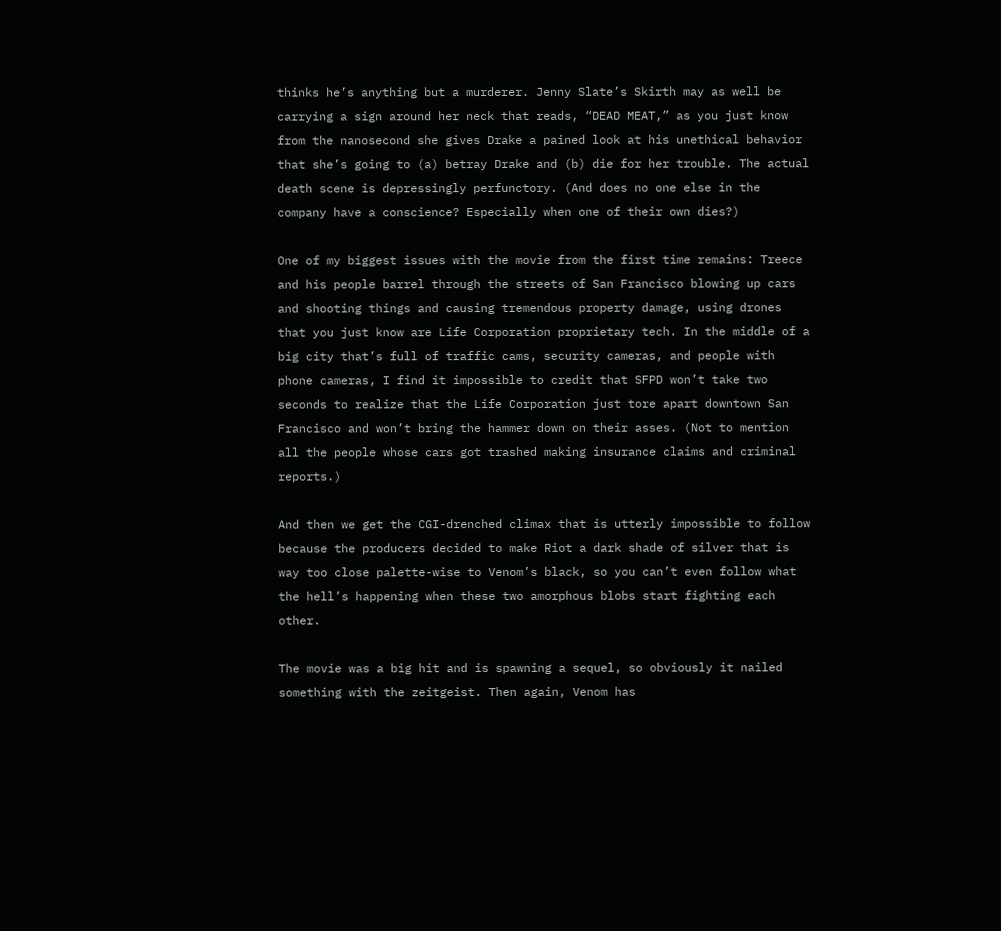thinks he’s anything but a murderer. Jenny Slate’s Skirth may as well be carrying a sign around her neck that reads, “DEAD MEAT,” as you just know from the nanosecond she gives Drake a pained look at his unethical behavior that she’s going to (a) betray Drake and (b) die for her trouble. The actual death scene is depressingly perfunctory. (And does no one else in the company have a conscience? Especially when one of their own dies?)

One of my biggest issues with the movie from the first time remains: Treece and his people barrel through the streets of San Francisco blowing up cars and shooting things and causing tremendous property damage, using drones that you just know are Life Corporation proprietary tech. In the middle of a big city that’s full of traffic cams, security cameras, and people with phone cameras, I find it impossible to credit that SFPD won’t take two seconds to realize that the Life Corporation just tore apart downtown San Francisco and won’t bring the hammer down on their asses. (Not to mention all the people whose cars got trashed making insurance claims and criminal reports.)

And then we get the CGI-drenched climax that is utterly impossible to follow because the producers decided to make Riot a dark shade of silver that is way too close palette-wise to Venom’s black, so you can’t even follow what the hell’s happening when these two amorphous blobs start fighting each other.

The movie was a big hit and is spawning a sequel, so obviously it nailed something with the zeitgeist. Then again, Venom has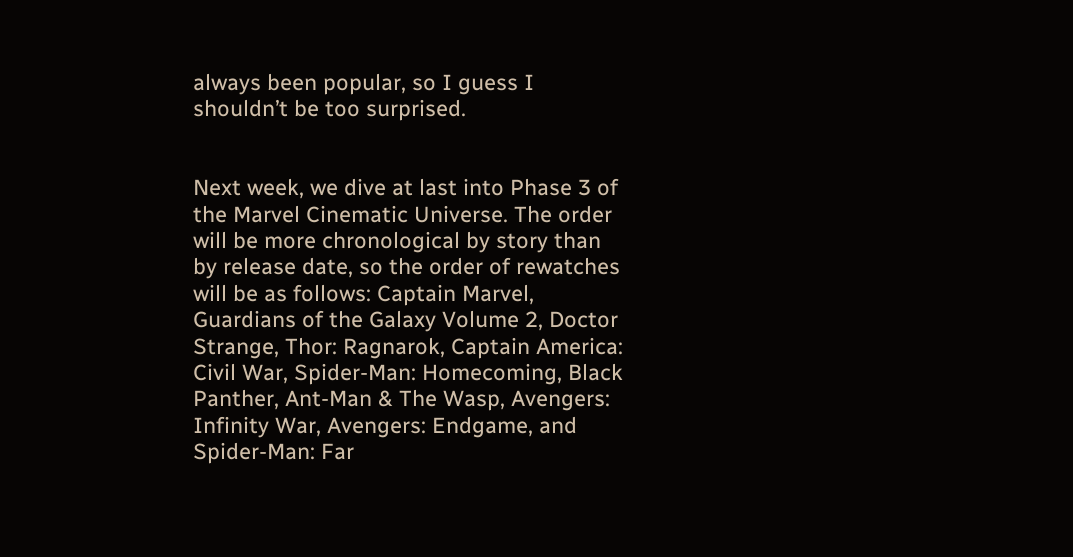always been popular, so I guess I shouldn’t be too surprised.


Next week, we dive at last into Phase 3 of the Marvel Cinematic Universe. The order will be more chronological by story than by release date, so the order of rewatches will be as follows: Captain Marvel, Guardians of the Galaxy Volume 2, Doctor Strange, Thor: Ragnarok, Captain America: Civil War, Spider-Man: Homecoming, Black Panther, Ant-Man & The Wasp, Avengers: Infinity War, Avengers: Endgame, and Spider-Man: Far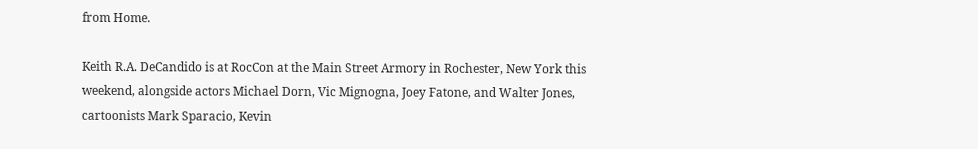from Home.

Keith R.A. DeCandido is at RocCon at the Main Street Armory in Rochester, New York this weekend, alongside actors Michael Dorn, Vic Mignogna, Joey Fatone, and Walter Jones, cartoonists Mark Sparacio, Kevin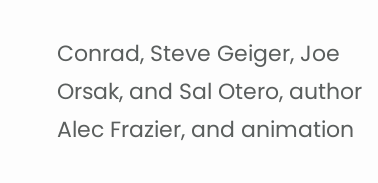Conrad, Steve Geiger, Joe Orsak, and Sal Otero, author Alec Frazier, and animation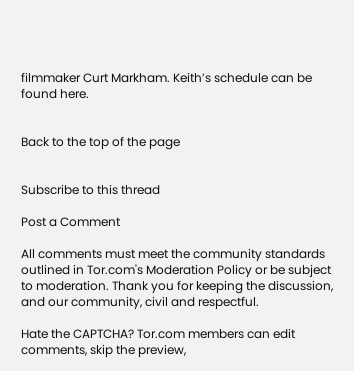filmmaker Curt Markham. Keith’s schedule can be found here.


Back to the top of the page


Subscribe to this thread

Post a Comment

All comments must meet the community standards outlined in Tor.com's Moderation Policy or be subject to moderation. Thank you for keeping the discussion, and our community, civil and respectful.

Hate the CAPTCHA? Tor.com members can edit comments, skip the preview,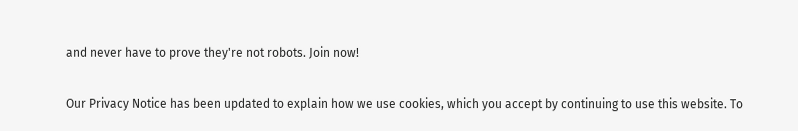and never have to prove they're not robots. Join now!

Our Privacy Notice has been updated to explain how we use cookies, which you accept by continuing to use this website. To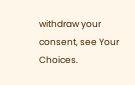withdraw your consent, see Your Choices.